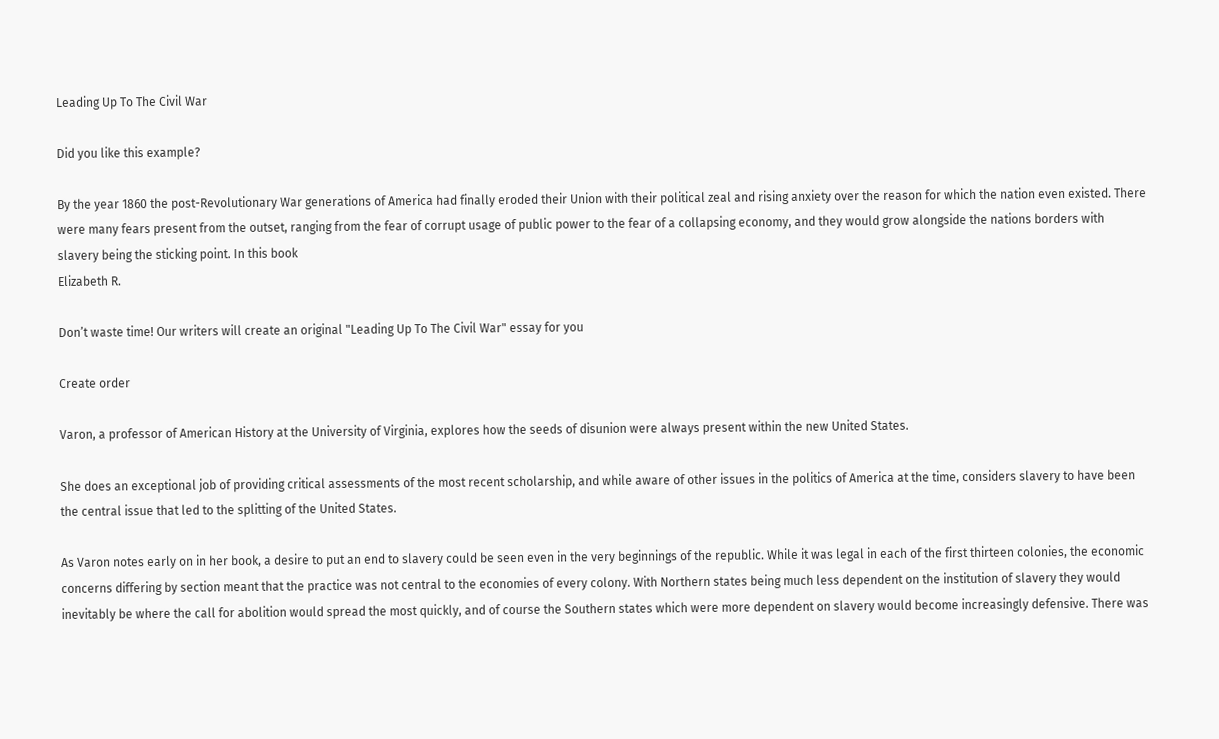Leading Up To The Civil War

Did you like this example?

By the year 1860 the post-Revolutionary War generations of America had finally eroded their Union with their political zeal and rising anxiety over the reason for which the nation even existed. There were many fears present from the outset, ranging from the fear of corrupt usage of public power to the fear of a collapsing economy, and they would grow alongside the nations borders with slavery being the sticking point. In this book
Elizabeth R.

Don’t waste time! Our writers will create an original "Leading Up To The Civil War" essay for you

Create order

Varon, a professor of American History at the University of Virginia, explores how the seeds of disunion were always present within the new United States.

She does an exceptional job of providing critical assessments of the most recent scholarship, and while aware of other issues in the politics of America at the time, considers slavery to have been the central issue that led to the splitting of the United States.

As Varon notes early on in her book, a desire to put an end to slavery could be seen even in the very beginnings of the republic. While it was legal in each of the first thirteen colonies, the economic concerns differing by section meant that the practice was not central to the economies of every colony. With Northern states being much less dependent on the institution of slavery they would inevitably be where the call for abolition would spread the most quickly, and of course the Southern states which were more dependent on slavery would become increasingly defensive. There was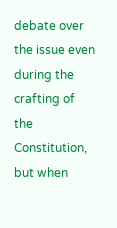debate over the issue even during the crafting of the Constitution, but when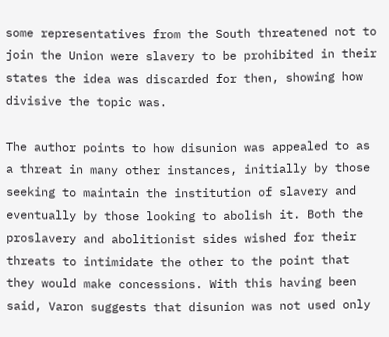some representatives from the South threatened not to join the Union were slavery to be prohibited in their states the idea was discarded for then, showing how divisive the topic was.

The author points to how disunion was appealed to as a threat in many other instances, initially by those seeking to maintain the institution of slavery and eventually by those looking to abolish it. Both the proslavery and abolitionist sides wished for their threats to intimidate the other to the point that they would make concessions. With this having been said, Varon suggests that disunion was not used only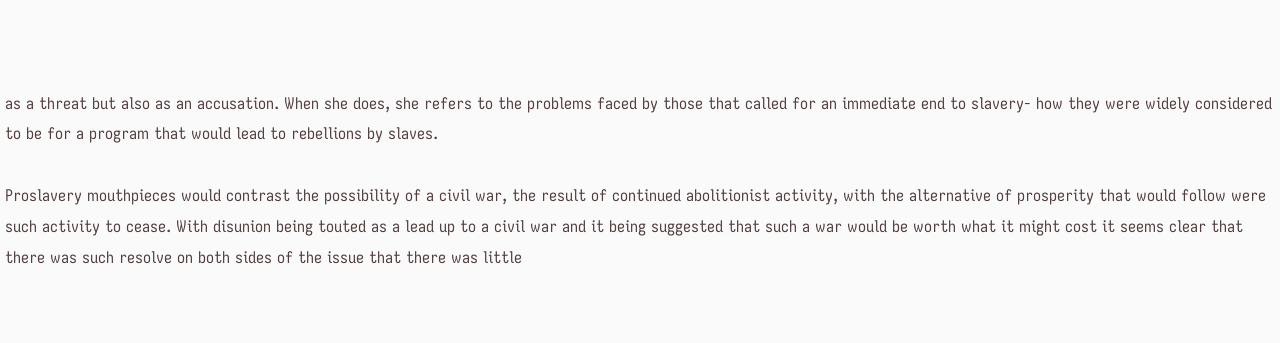as a threat but also as an accusation. When she does, she refers to the problems faced by those that called for an immediate end to slavery- how they were widely considered to be for a program that would lead to rebellions by slaves.

Proslavery mouthpieces would contrast the possibility of a civil war, the result of continued abolitionist activity, with the alternative of prosperity that would follow were such activity to cease. With disunion being touted as a lead up to a civil war and it being suggested that such a war would be worth what it might cost it seems clear that there was such resolve on both sides of the issue that there was little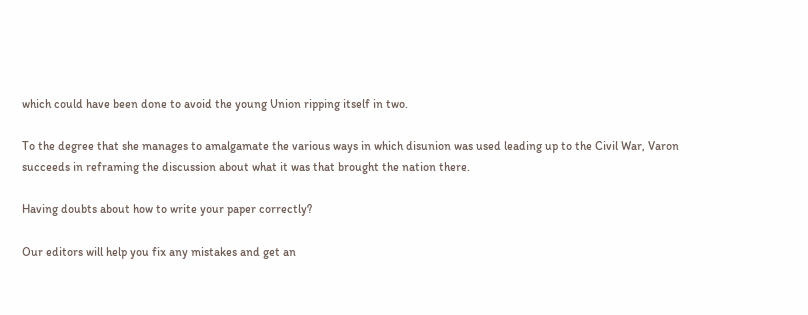which could have been done to avoid the young Union ripping itself in two.

To the degree that she manages to amalgamate the various ways in which disunion was used leading up to the Civil War, Varon succeeds in reframing the discussion about what it was that brought the nation there.

Having doubts about how to write your paper correctly?

Our editors will help you fix any mistakes and get an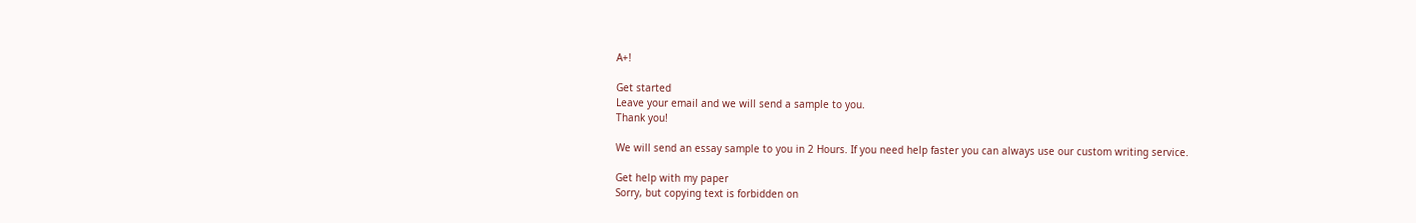A+!

Get started
Leave your email and we will send a sample to you.
Thank you!

We will send an essay sample to you in 2 Hours. If you need help faster you can always use our custom writing service.

Get help with my paper
Sorry, but copying text is forbidden on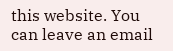this website. You can leave an email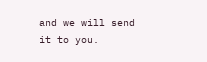and we will send it to you.